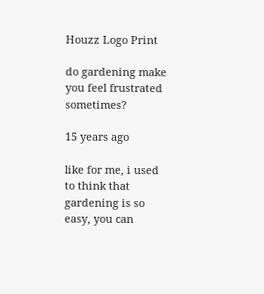Houzz Logo Print

do gardening make you feel frustrated sometimes?

15 years ago

like for me, i used to think that gardening is so easy, you can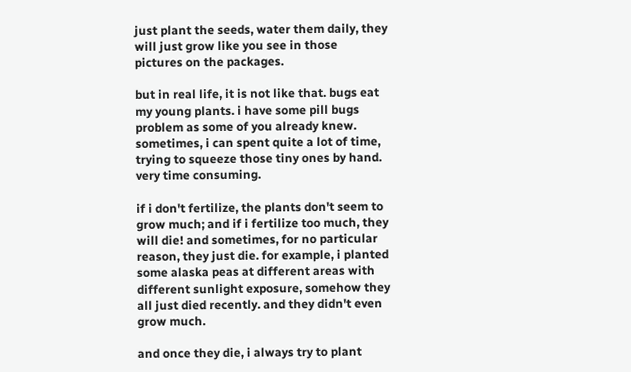just plant the seeds, water them daily, they will just grow like you see in those pictures on the packages.

but in real life, it is not like that. bugs eat my young plants. i have some pill bugs problem as some of you already knew. sometimes, i can spent quite a lot of time, trying to squeeze those tiny ones by hand. very time consuming.

if i don't fertilize, the plants don't seem to grow much; and if i fertilize too much, they will die! and sometimes, for no particular reason, they just die. for example, i planted some alaska peas at different areas with different sunlight exposure, somehow they all just died recently. and they didn't even grow much.

and once they die, i always try to plant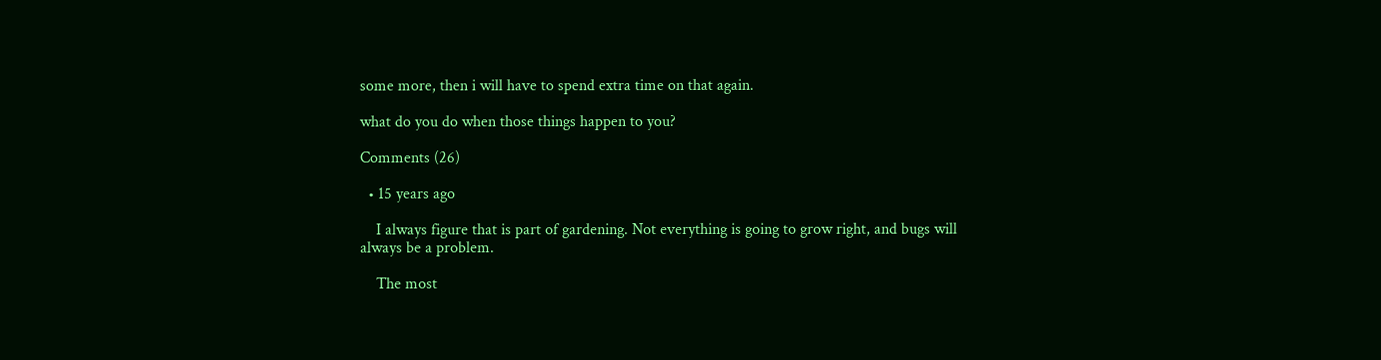some more, then i will have to spend extra time on that again.

what do you do when those things happen to you?

Comments (26)

  • 15 years ago

    I always figure that is part of gardening. Not everything is going to grow right, and bugs will always be a problem.

    The most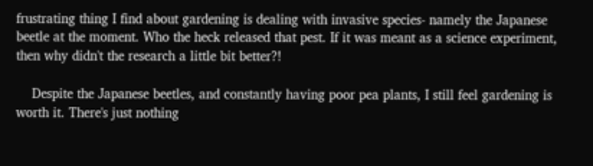frustrating thing I find about gardening is dealing with invasive species- namely the Japanese beetle at the moment. Who the heck released that pest. If it was meant as a science experiment, then why didn't the research a little bit better?!

    Despite the Japanese beetles, and constantly having poor pea plants, I still feel gardening is worth it. There's just nothing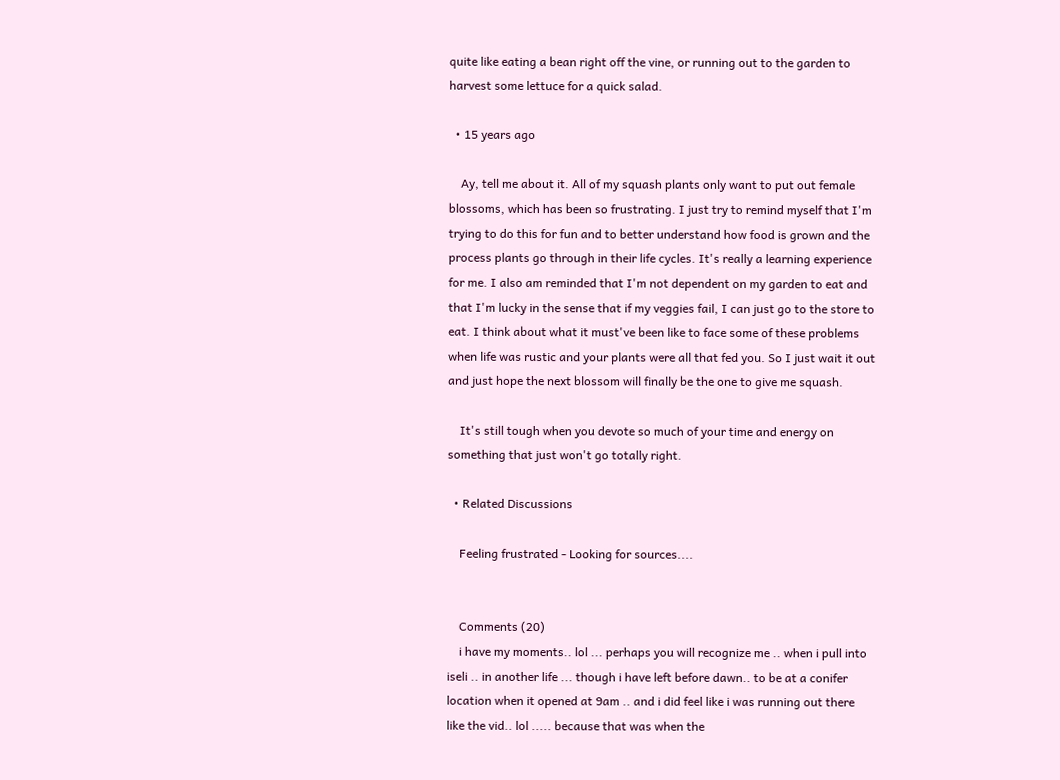quite like eating a bean right off the vine, or running out to the garden to harvest some lettuce for a quick salad.

  • 15 years ago

    Ay, tell me about it. All of my squash plants only want to put out female blossoms, which has been so frustrating. I just try to remind myself that I'm trying to do this for fun and to better understand how food is grown and the process plants go through in their life cycles. It's really a learning experience for me. I also am reminded that I'm not dependent on my garden to eat and that I'm lucky in the sense that if my veggies fail, I can just go to the store to eat. I think about what it must've been like to face some of these problems when life was rustic and your plants were all that fed you. So I just wait it out and just hope the next blossom will finally be the one to give me squash.

    It's still tough when you devote so much of your time and energy on something that just won't go totally right.

  • Related Discussions

    Feeling frustrated - Looking for sources....


    Comments (20)
    i have my moments.. lol ... perhaps you will recognize me .. when i pull into iseli .. in another life ... though i have left before dawn.. to be at a conifer location when it opened at 9am .. and i did feel like i was running out there like the vid.. lol ..... because that was when the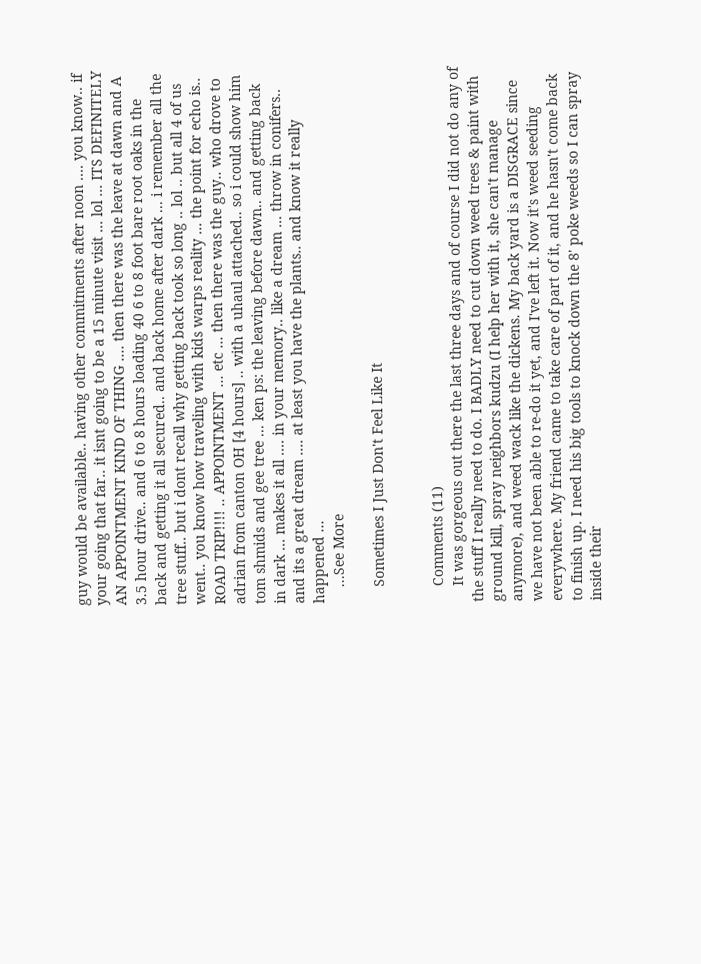guy would be available.. having other commitments after noon .... you know.. if your going that far.. it isnt going to be a 15 minute visit ... lol ... ITS DEFINITELY AN APPOINTMENT KIND OF THING .... then there was the leave at dawn and A 3.5 hour drive.. and 6 to 8 hours loading 40 6 to 8 foot bare root oaks in the back and getting it all secured.. and back home after dark ... i remember all the tree stuff.. but i dont recall why getting back took so long .. lol .. but all 4 of us went.. you know how traveling with kids warps reality ... the point for echo is.. ROAD TRIP!!!! .. APPOINTMENT ... etc ... then there was the guy.. who drove to adrian from canton OH [4 hours] .. with a uhaul attached.. so i could show him tom shmids and gee tree ... ken ps: the leaving before dawn.. and getting back in dark ... makes it all .... in your memory.. like a dream ... throw in conifers.. and its a great dream .... at least you have the plants.. and know it really happened ...
    ...See More

    Sometimes I Just Don't Feel Like It


    Comments (11)
    It was gorgeous out there the last three days and of course I did not do any of the stuff I really need to do. I BADLY need to cut down weed trees & paint with ground kill, spray neighbors kudzu (I help her with it, she can't manage anymore), and weed wack like the dickens. My back yard is a DISGRACE since we have not been able to re-do it yet, and I've left it. Now it's weed seeding everywhere. My friend came to take care of part of it, and he hasn't come back to finish up. I need his big tools to knock down the 8' poke weeds so I can spray inside their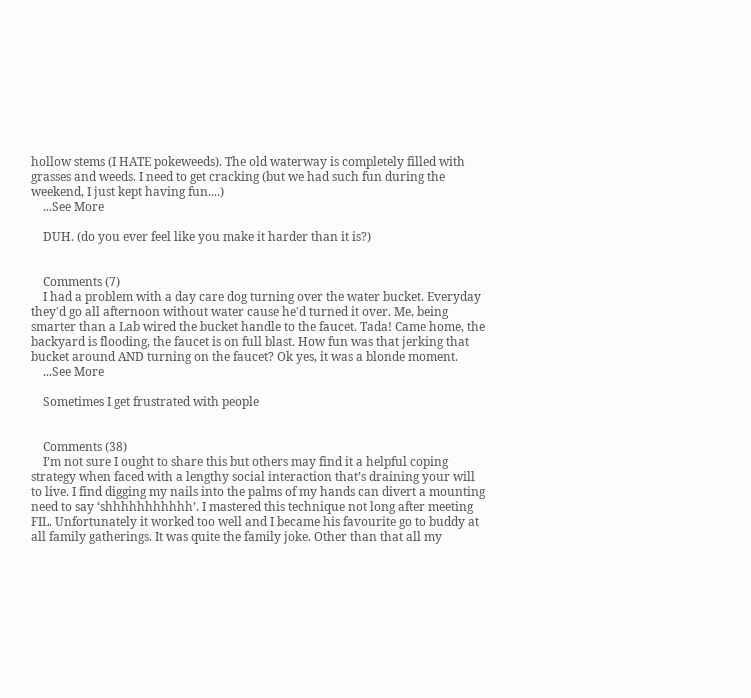hollow stems (I HATE pokeweeds). The old waterway is completely filled with grasses and weeds. I need to get cracking (but we had such fun during the weekend, I just kept having fun....)
    ...See More

    DUH. (do you ever feel like you make it harder than it is?)


    Comments (7)
    I had a problem with a day care dog turning over the water bucket. Everyday they'd go all afternoon without water cause he'd turned it over. Me, being smarter than a Lab wired the bucket handle to the faucet. Tada! Came home, the backyard is flooding, the faucet is on full blast. How fun was that jerking that bucket around AND turning on the faucet? Ok yes, it was a blonde moment.
    ...See More

    Sometimes I get frustrated with people


    Comments (38)
    I’m not sure I ought to share this but others may find it a helpful coping strategy when faced with a lengthy social interaction that’s draining your will to live. I find digging my nails into the palms of my hands can divert a mounting need to say ‘shhhhhhhhhhh’. I mastered this technique not long after meeting FIL. Unfortunately it worked too well and I became his favourite go to buddy at all family gatherings. It was quite the family joke. Other than that all my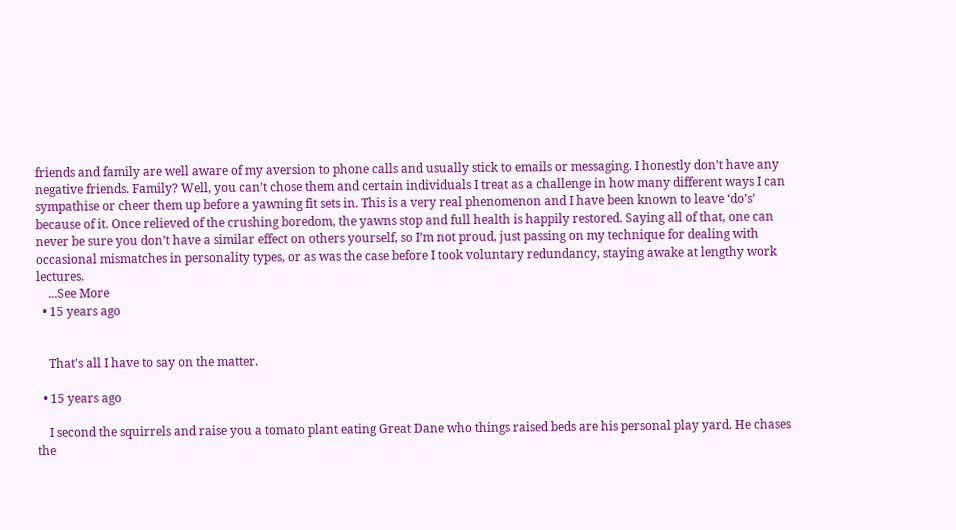friends and family are well aware of my aversion to phone calls and usually stick to emails or messaging. I honestly don’t have any negative friends. Family? Well, you can’t chose them and certain individuals I treat as a challenge in how many different ways I can sympathise or cheer them up before a yawning fit sets in. This is a very real phenomenon and I have been known to leave ‘do’s’ because of it. Once relieved of the crushing boredom, the yawns stop and full health is happily restored. Saying all of that, one can never be sure you don’t have a similar effect on others yourself, so I’m not proud, just passing on my technique for dealing with occasional mismatches in personality types, or as was the case before I took voluntary redundancy, staying awake at lengthy work lectures.
    ...See More
  • 15 years ago


    That's all I have to say on the matter.

  • 15 years ago

    I second the squirrels and raise you a tomato plant eating Great Dane who things raised beds are his personal play yard. He chases the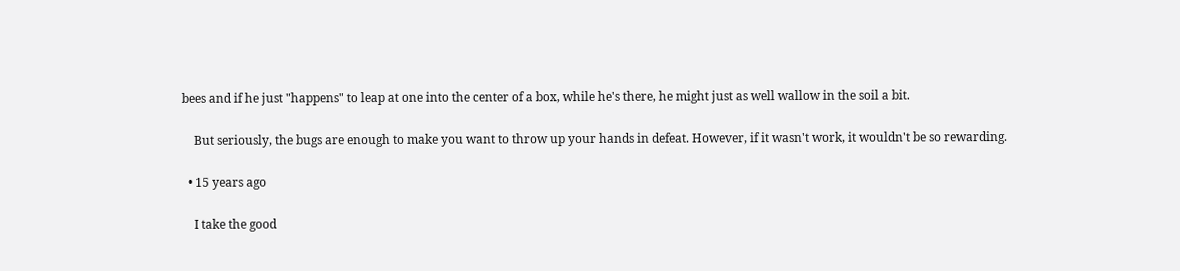bees and if he just "happens" to leap at one into the center of a box, while he's there, he might just as well wallow in the soil a bit.

    But seriously, the bugs are enough to make you want to throw up your hands in defeat. However, if it wasn't work, it wouldn't be so rewarding.

  • 15 years ago

    I take the good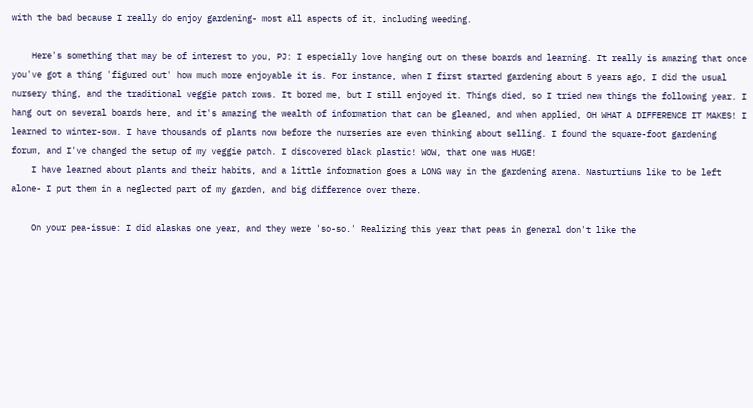with the bad because I really do enjoy gardening- most all aspects of it, including weeding.

    Here's something that may be of interest to you, PJ: I especially love hanging out on these boards and learning. It really is amazing that once you've got a thing 'figured out' how much more enjoyable it is. For instance, when I first started gardening about 5 years ago, I did the usual nursery thing, and the traditional veggie patch rows. It bored me, but I still enjoyed it. Things died, so I tried new things the following year. I hang out on several boards here, and it's amazing the wealth of information that can be gleaned, and when applied, OH WHAT A DIFFERENCE IT MAKES! I learned to winter-sow. I have thousands of plants now before the nurseries are even thinking about selling. I found the square-foot gardening forum, and I've changed the setup of my veggie patch. I discovered black plastic! WOW, that one was HUGE!
    I have learned about plants and their habits, and a little information goes a LONG way in the gardening arena. Nasturtiums like to be left alone- I put them in a neglected part of my garden, and big difference over there.

    On your pea-issue: I did alaskas one year, and they were 'so-so.' Realizing this year that peas in general don't like the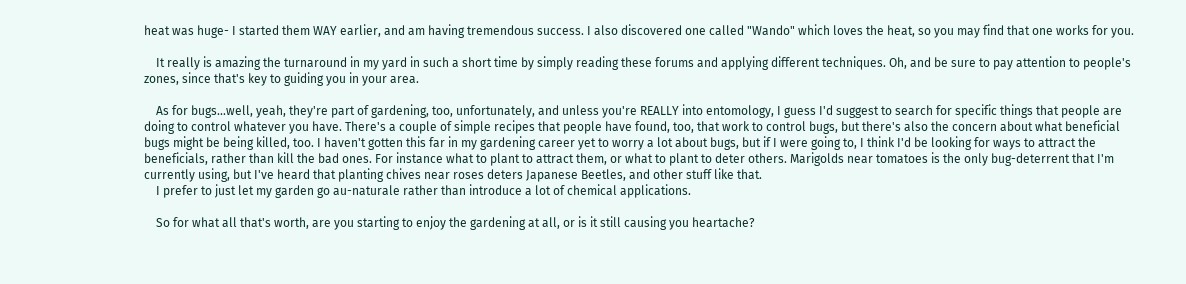heat was huge- I started them WAY earlier, and am having tremendous success. I also discovered one called "Wando" which loves the heat, so you may find that one works for you.

    It really is amazing the turnaround in my yard in such a short time by simply reading these forums and applying different techniques. Oh, and be sure to pay attention to people's zones, since that's key to guiding you in your area.

    As for bugs...well, yeah, they're part of gardening, too, unfortunately, and unless you're REALLY into entomology, I guess I'd suggest to search for specific things that people are doing to control whatever you have. There's a couple of simple recipes that people have found, too, that work to control bugs, but there's also the concern about what beneficial bugs might be being killed, too. I haven't gotten this far in my gardening career yet to worry a lot about bugs, but if I were going to, I think I'd be looking for ways to attract the beneficials, rather than kill the bad ones. For instance what to plant to attract them, or what to plant to deter others. Marigolds near tomatoes is the only bug-deterrent that I'm currently using, but I've heard that planting chives near roses deters Japanese Beetles, and other stuff like that.
    I prefer to just let my garden go au-naturale rather than introduce a lot of chemical applications.

    So for what all that's worth, are you starting to enjoy the gardening at all, or is it still causing you heartache?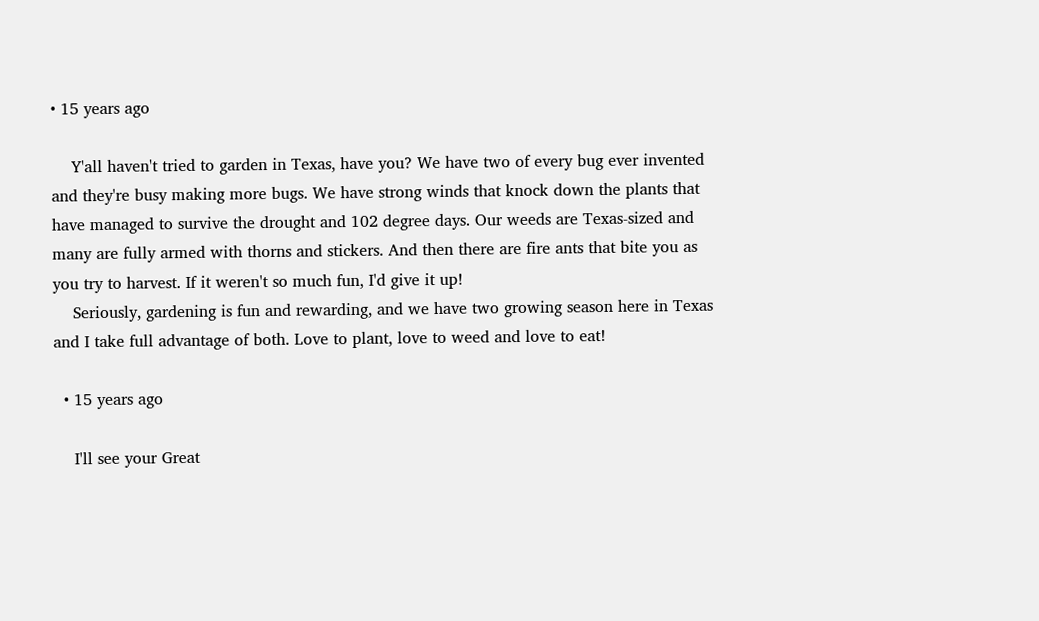• 15 years ago

    Y'all haven't tried to garden in Texas, have you? We have two of every bug ever invented and they're busy making more bugs. We have strong winds that knock down the plants that have managed to survive the drought and 102 degree days. Our weeds are Texas-sized and many are fully armed with thorns and stickers. And then there are fire ants that bite you as you try to harvest. If it weren't so much fun, I'd give it up!
    Seriously, gardening is fun and rewarding, and we have two growing season here in Texas and I take full advantage of both. Love to plant, love to weed and love to eat!

  • 15 years ago

    I'll see your Great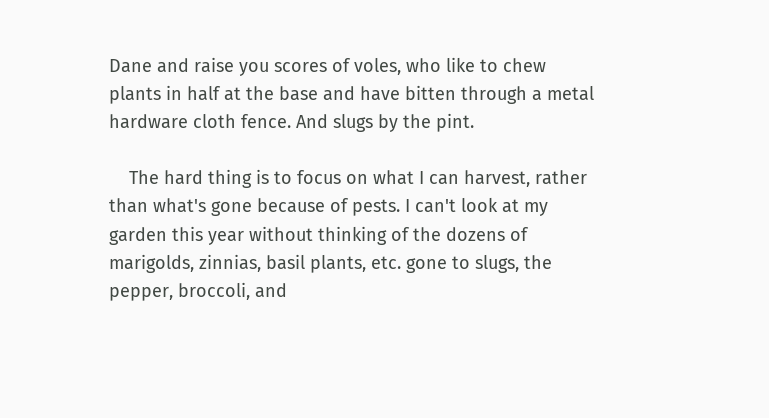Dane and raise you scores of voles, who like to chew plants in half at the base and have bitten through a metal hardware cloth fence. And slugs by the pint.

    The hard thing is to focus on what I can harvest, rather than what's gone because of pests. I can't look at my garden this year without thinking of the dozens of marigolds, zinnias, basil plants, etc. gone to slugs, the pepper, broccoli, and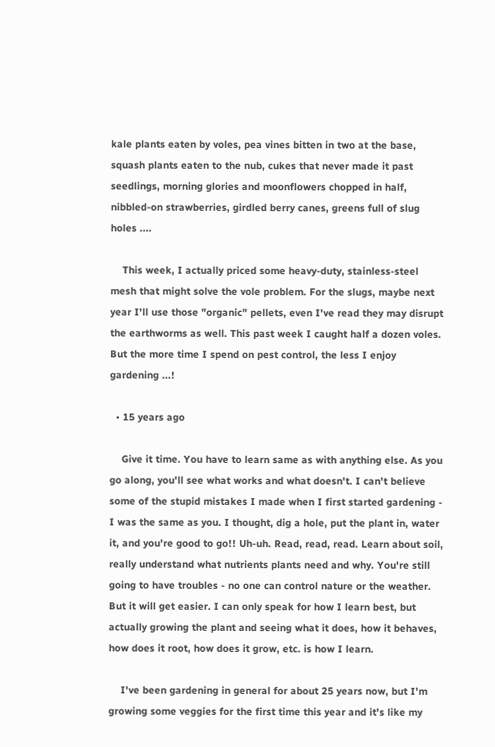kale plants eaten by voles, pea vines bitten in two at the base, squash plants eaten to the nub, cukes that never made it past seedlings, morning glories and moonflowers chopped in half, nibbled-on strawberries, girdled berry canes, greens full of slug holes ....

    This week, I actually priced some heavy-duty, stainless-steel mesh that might solve the vole problem. For the slugs, maybe next year I'll use those "organic" pellets, even I've read they may disrupt the earthworms as well. This past week I caught half a dozen voles. But the more time I spend on pest control, the less I enjoy gardening ...!

  • 15 years ago

    Give it time. You have to learn same as with anything else. As you go along, you'll see what works and what doesn't. I can't believe some of the stupid mistakes I made when I first started gardening - I was the same as you. I thought, dig a hole, put the plant in, water it, and you're good to go!! Uh-uh. Read, read, read. Learn about soil, really understand what nutrients plants need and why. You're still going to have troubles - no one can control nature or the weather. But it will get easier. I can only speak for how I learn best, but actually growing the plant and seeing what it does, how it behaves, how does it root, how does it grow, etc. is how I learn.

    I've been gardening in general for about 25 years now, but I'm growing some veggies for the first time this year and it's like my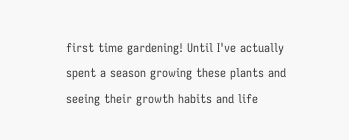first time gardening! Until I've actually spent a season growing these plants and seeing their growth habits and life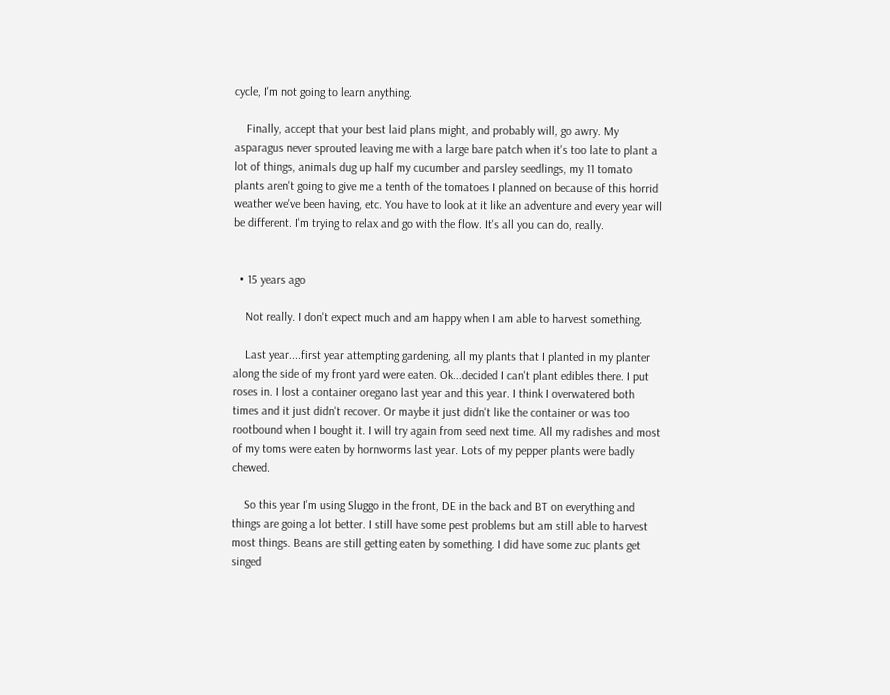cycle, I'm not going to learn anything.

    Finally, accept that your best laid plans might, and probably will, go awry. My asparagus never sprouted leaving me with a large bare patch when it's too late to plant a lot of things, animals dug up half my cucumber and parsley seedlings, my 11 tomato plants aren't going to give me a tenth of the tomatoes I planned on because of this horrid weather we've been having, etc. You have to look at it like an adventure and every year will be different. I'm trying to relax and go with the flow. It's all you can do, really.


  • 15 years ago

    Not really. I don't expect much and am happy when I am able to harvest something.

    Last year....first year attempting gardening, all my plants that I planted in my planter along the side of my front yard were eaten. Ok...decided I can't plant edibles there. I put roses in. I lost a container oregano last year and this year. I think I overwatered both times and it just didn't recover. Or maybe it just didn't like the container or was too rootbound when I bought it. I will try again from seed next time. All my radishes and most of my toms were eaten by hornworms last year. Lots of my pepper plants were badly chewed.

    So this year I'm using Sluggo in the front, DE in the back and BT on everything and things are going a lot better. I still have some pest problems but am still able to harvest most things. Beans are still getting eaten by something. I did have some zuc plants get singed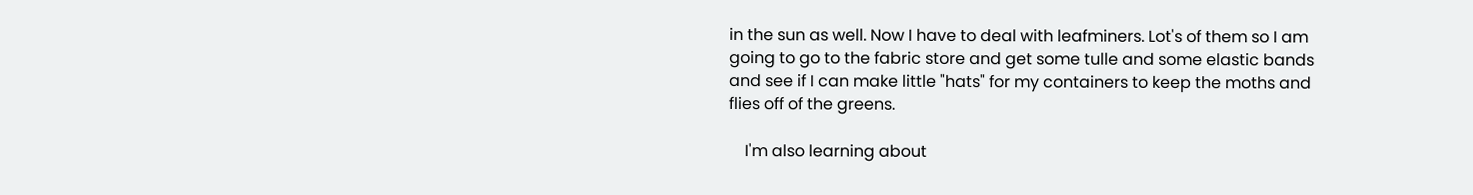in the sun as well. Now I have to deal with leafminers. Lot's of them so I am going to go to the fabric store and get some tulle and some elastic bands and see if I can make little "hats" for my containers to keep the moths and flies off of the greens.

    I'm also learning about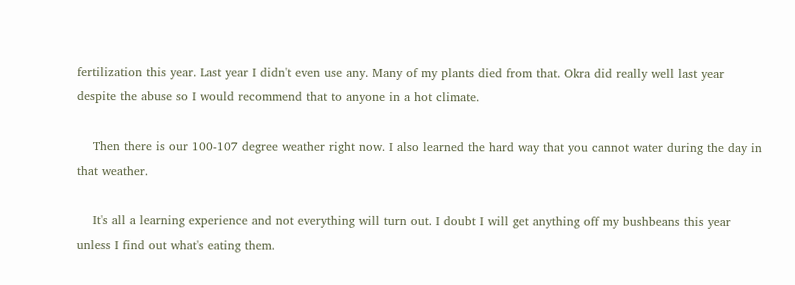fertilization this year. Last year I didn't even use any. Many of my plants died from that. Okra did really well last year despite the abuse so I would recommend that to anyone in a hot climate.

    Then there is our 100-107 degree weather right now. I also learned the hard way that you cannot water during the day in that weather.

    It's all a learning experience and not everything will turn out. I doubt I will get anything off my bushbeans this year unless I find out what's eating them.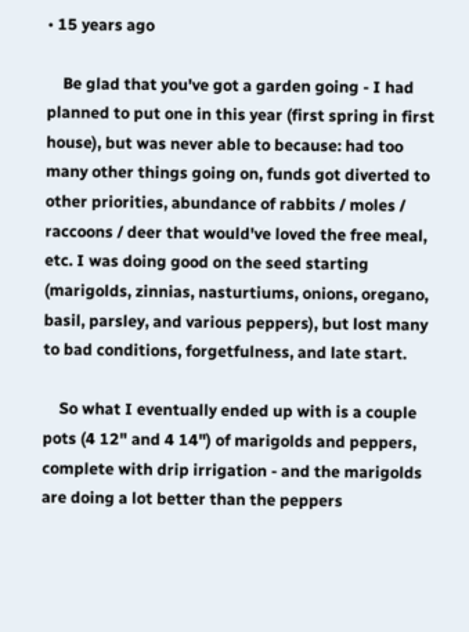• 15 years ago

    Be glad that you've got a garden going - I had planned to put one in this year (first spring in first house), but was never able to because: had too many other things going on, funds got diverted to other priorities, abundance of rabbits / moles / raccoons / deer that would've loved the free meal, etc. I was doing good on the seed starting (marigolds, zinnias, nasturtiums, onions, oregano, basil, parsley, and various peppers), but lost many to bad conditions, forgetfulness, and late start.

    So what I eventually ended up with is a couple pots (4 12" and 4 14") of marigolds and peppers, complete with drip irrigation - and the marigolds are doing a lot better than the peppers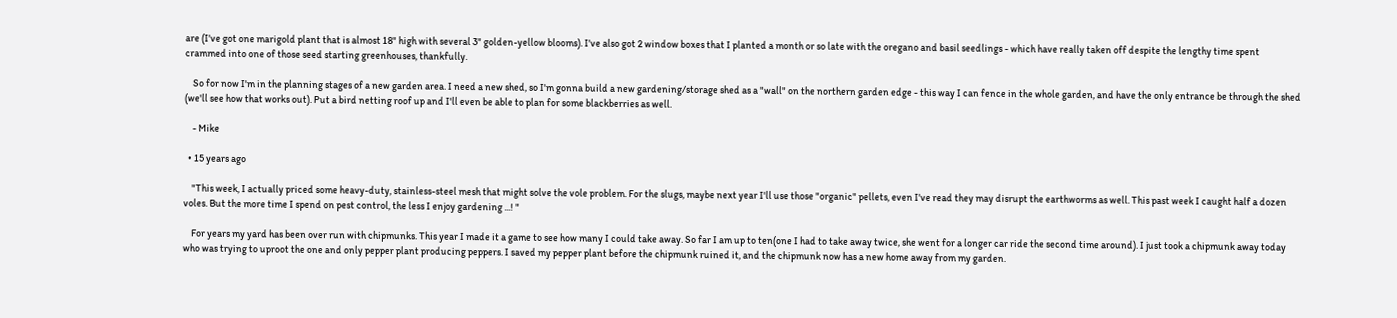are (I've got one marigold plant that is almost 18" high with several 3" golden-yellow blooms). I've also got 2 window boxes that I planted a month or so late with the oregano and basil seedlings - which have really taken off despite the lengthy time spent crammed into one of those seed starting greenhouses, thankfully.

    So for now I'm in the planning stages of a new garden area. I need a new shed, so I'm gonna build a new gardening/storage shed as a "wall" on the northern garden edge - this way I can fence in the whole garden, and have the only entrance be through the shed (we'll see how that works out). Put a bird netting roof up and I'll even be able to plan for some blackberries as well.

    - Mike

  • 15 years ago

    "This week, I actually priced some heavy-duty, stainless-steel mesh that might solve the vole problem. For the slugs, maybe next year I'll use those "organic" pellets, even I've read they may disrupt the earthworms as well. This past week I caught half a dozen voles. But the more time I spend on pest control, the less I enjoy gardening ...! "

    For years my yard has been over run with chipmunks. This year I made it a game to see how many I could take away. So far I am up to ten(one I had to take away twice, she went for a longer car ride the second time around). I just took a chipmunk away today who was trying to uproot the one and only pepper plant producing peppers. I saved my pepper plant before the chipmunk ruined it, and the chipmunk now has a new home away from my garden.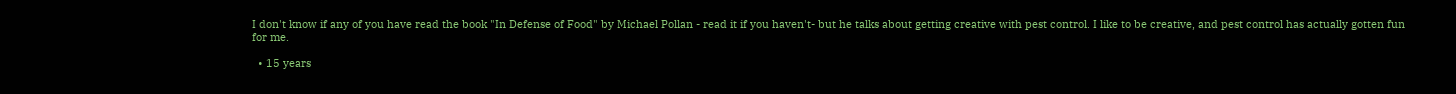I don't know if any of you have read the book "In Defense of Food" by Michael Pollan - read it if you haven't- but he talks about getting creative with pest control. I like to be creative, and pest control has actually gotten fun for me.

  • 15 years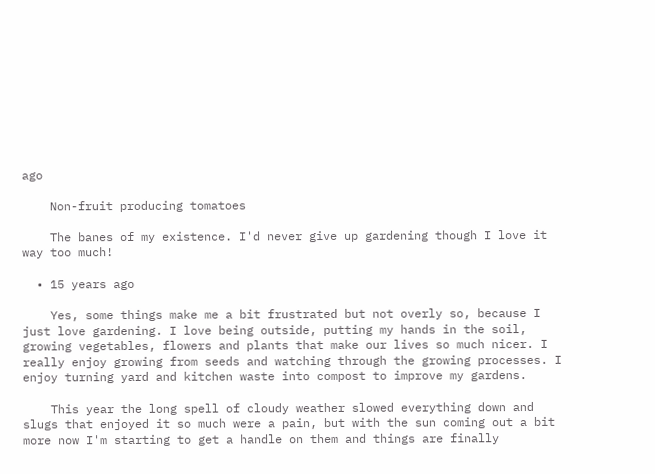ago

    Non-fruit producing tomatoes

    The banes of my existence. I'd never give up gardening though I love it way too much!

  • 15 years ago

    Yes, some things make me a bit frustrated but not overly so, because I just love gardening. I love being outside, putting my hands in the soil, growing vegetables, flowers and plants that make our lives so much nicer. I really enjoy growing from seeds and watching through the growing processes. I enjoy turning yard and kitchen waste into compost to improve my gardens.

    This year the long spell of cloudy weather slowed everything down and slugs that enjoyed it so much were a pain, but with the sun coming out a bit more now I'm starting to get a handle on them and things are finally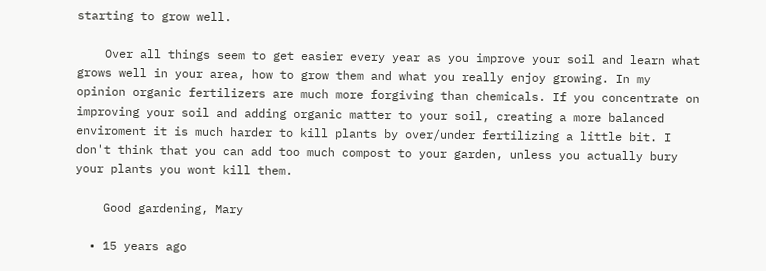starting to grow well.

    Over all things seem to get easier every year as you improve your soil and learn what grows well in your area, how to grow them and what you really enjoy growing. In my opinion organic fertilizers are much more forgiving than chemicals. If you concentrate on improving your soil and adding organic matter to your soil, creating a more balanced enviroment it is much harder to kill plants by over/under fertilizing a little bit. I don't think that you can add too much compost to your garden, unless you actually bury your plants you wont kill them.

    Good gardening, Mary

  • 15 years ago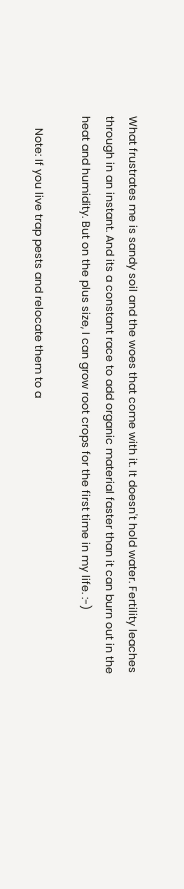What frustrates me is sandy soil and the woes that come with it. It doesn't hold water. Fertility leaches through in an instant. And its a constant race to add organic material faster than it can burn out in the heat and humidity. But on the plus size, I can grow root crops for the first time in my life. :-)

    Note: If you live trap pests and relocate them to a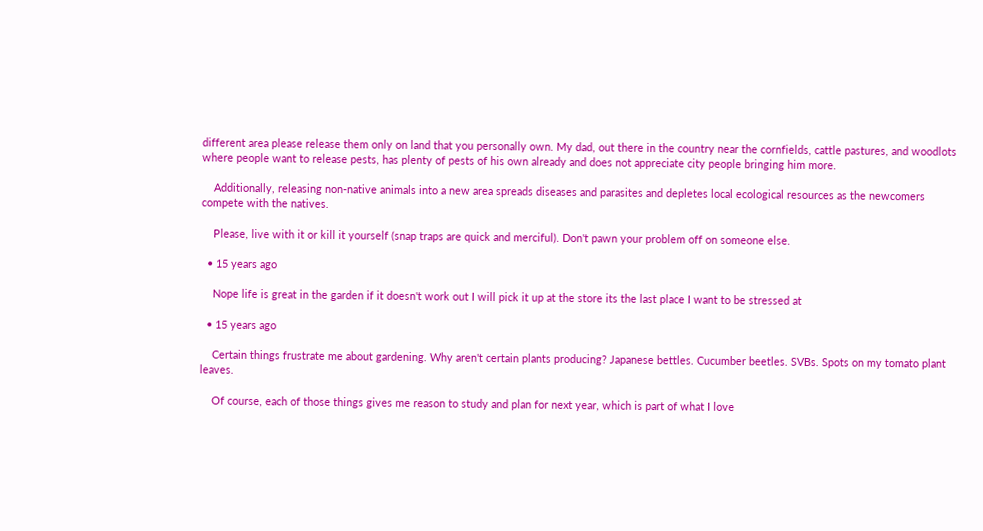different area please release them only on land that you personally own. My dad, out there in the country near the cornfields, cattle pastures, and woodlots where people want to release pests, has plenty of pests of his own already and does not appreciate city people bringing him more.

    Additionally, releasing non-native animals into a new area spreads diseases and parasites and depletes local ecological resources as the newcomers compete with the natives.

    Please, live with it or kill it yourself (snap traps are quick and merciful). Don't pawn your problem off on someone else.

  • 15 years ago

    Nope life is great in the garden if it doesn't work out I will pick it up at the store its the last place I want to be stressed at

  • 15 years ago

    Certain things frustrate me about gardening. Why aren't certain plants producing? Japanese bettles. Cucumber beetles. SVBs. Spots on my tomato plant leaves.

    Of course, each of those things gives me reason to study and plan for next year, which is part of what I love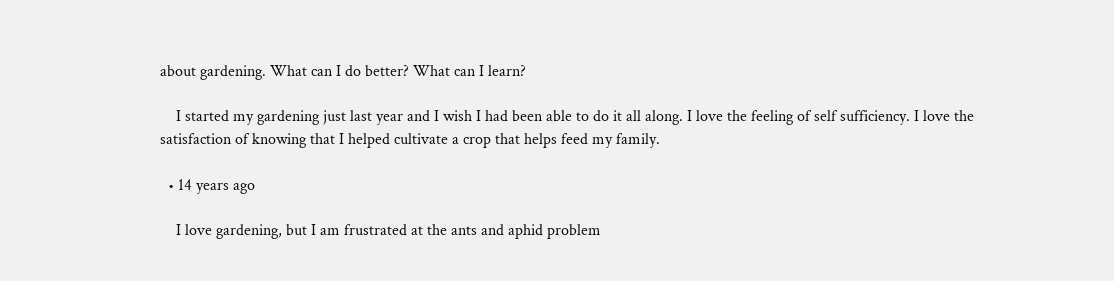about gardening. What can I do better? What can I learn?

    I started my gardening just last year and I wish I had been able to do it all along. I love the feeling of self sufficiency. I love the satisfaction of knowing that I helped cultivate a crop that helps feed my family.

  • 14 years ago

    I love gardening, but I am frustrated at the ants and aphid problem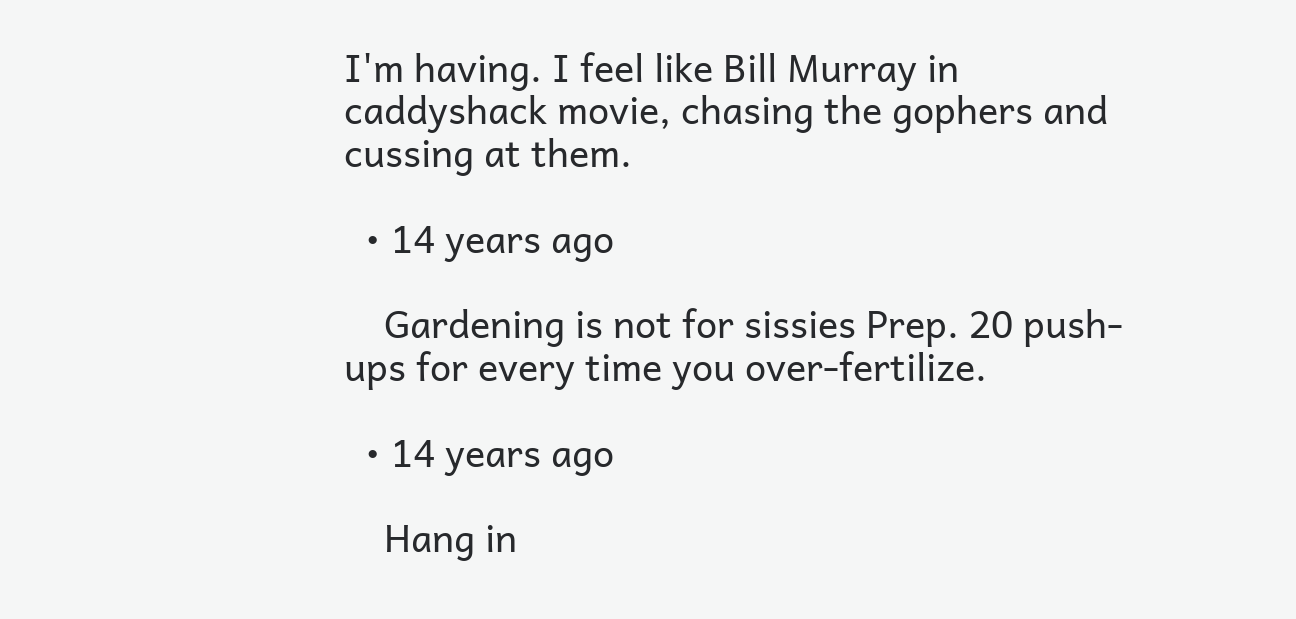I'm having. I feel like Bill Murray in caddyshack movie, chasing the gophers and cussing at them.

  • 14 years ago

    Gardening is not for sissies Prep. 20 push-ups for every time you over-fertilize.

  • 14 years ago

    Hang in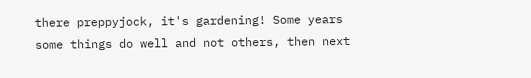there preppyjock, it's gardening! Some years some things do well and not others, then next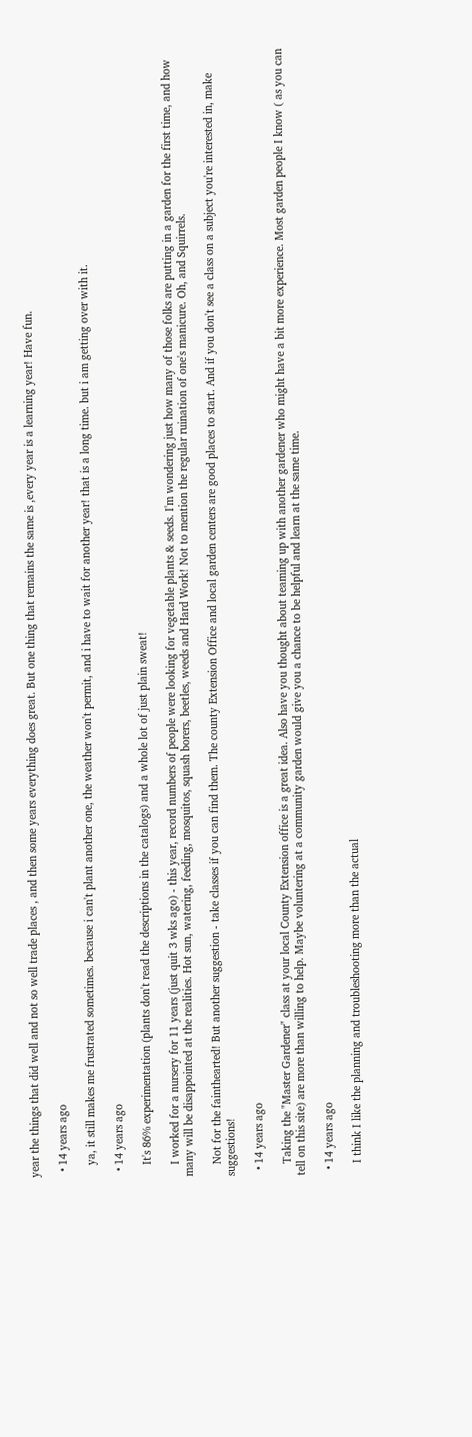year the things that did well and not so well trade places , and then some years everything does great. But one thing that remains the same is ,every year is a learning year! Have fun.

  • 14 years ago

    ya, it still makes me frustrated sometimes. because i can't plant another one, the weather won't permit, and i have to wait for another year! that is a long time. but i am getting over with it.

  • 14 years ago

    It's 86% experimentation (plants don't read the descriptions in the catalogs) and a whole lot of just plain sweat!

    I worked for a nursery for 11 years (just quit 3 wks ago) - this year, record numbers of people were looking for vegetable plants & seeds. I'm wondering just how many of those folks are putting in a garden for the first time, and how many will be disappointed at the realities. Hot sun, watering, feeding, mosquitos, squash borers, beetles, weeds and Hard Work! Not to mention the regular ruination of one's manicure. Oh, and Squirrels.

    Not for the fainthearted! But another suggestion - take classes if you can find them. The county Extension Office and local garden centers are good places to start. And if you don't see a class on a subject you're interested in, make suggestions!

  • 14 years ago

    Taking the "Master Gardener" class at your local County Extension office is a great idea. Also have you thought about teaming up with another gardener who might have a bit more experience. Most garden people I know ( as you can tell on this site) are more than willing to help. Maybe voluntering at a community garden would give you a chance to be helpful and learn at the same time.

  • 14 years ago

    I think I like the planning and troubleshooting more than the actual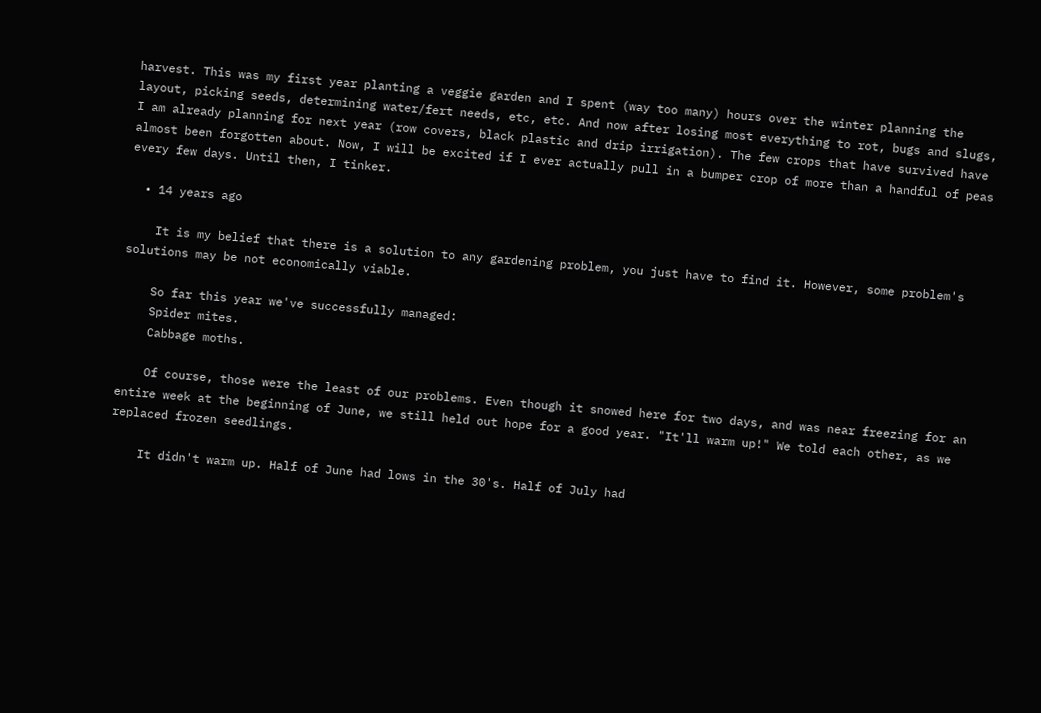harvest. This was my first year planting a veggie garden and I spent (way too many) hours over the winter planning the layout, picking seeds, determining water/fert needs, etc, etc. And now after losing most everything to rot, bugs and slugs, I am already planning for next year (row covers, black plastic and drip irrigation). The few crops that have survived have almost been forgotten about. Now, I will be excited if I ever actually pull in a bumper crop of more than a handful of peas every few days. Until then, I tinker.

  • 14 years ago

    It is my belief that there is a solution to any gardening problem, you just have to find it. However, some problem's solutions may be not economically viable.

    So far this year we've successfully managed:
    Spider mites.
    Cabbage moths.

    Of course, those were the least of our problems. Even though it snowed here for two days, and was near freezing for an entire week at the beginning of June, we still held out hope for a good year. "It'll warm up!" We told each other, as we replaced frozen seedlings.

    It didn't warm up. Half of June had lows in the 30's. Half of July had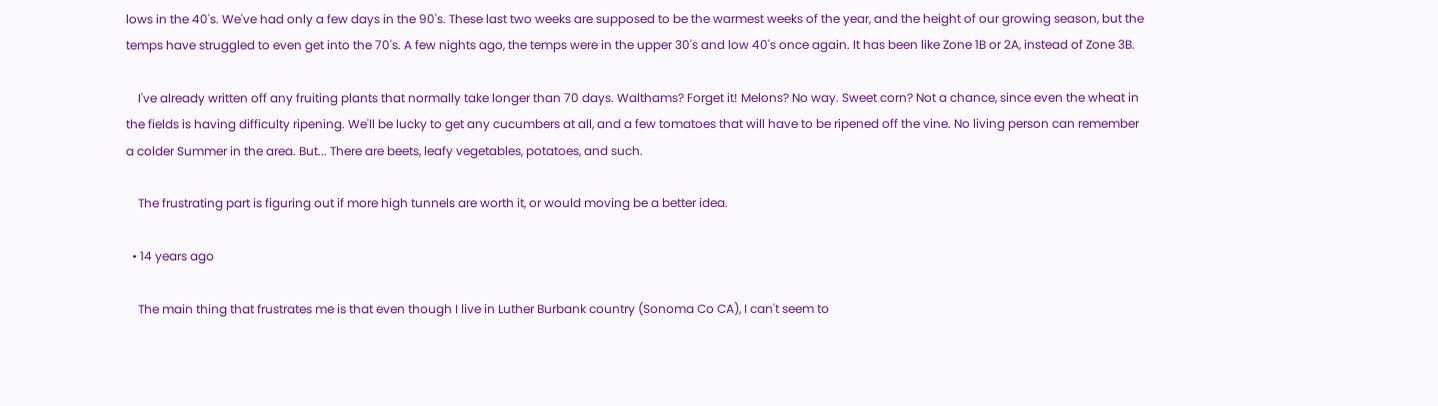lows in the 40's. We've had only a few days in the 90's. These last two weeks are supposed to be the warmest weeks of the year, and the height of our growing season, but the temps have struggled to even get into the 70's. A few nights ago, the temps were in the upper 30's and low 40's once again. It has been like Zone 1B or 2A, instead of Zone 3B.

    I've already written off any fruiting plants that normally take longer than 70 days. Walthams? Forget it! Melons? No way. Sweet corn? Not a chance, since even the wheat in the fields is having difficulty ripening. We'll be lucky to get any cucumbers at all, and a few tomatoes that will have to be ripened off the vine. No living person can remember a colder Summer in the area. But... There are beets, leafy vegetables, potatoes, and such.

    The frustrating part is figuring out if more high tunnels are worth it, or would moving be a better idea.

  • 14 years ago

    The main thing that frustrates me is that even though I live in Luther Burbank country (Sonoma Co CA), I can't seem to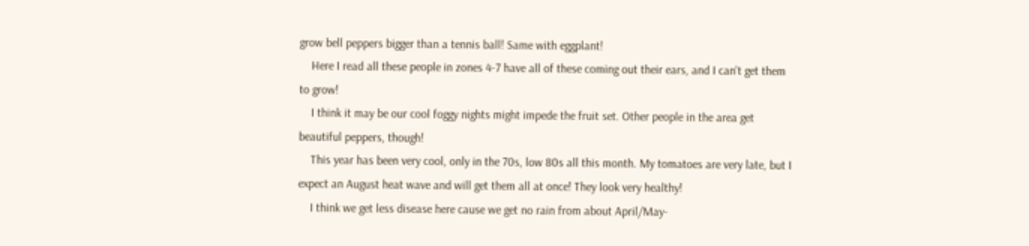grow bell peppers bigger than a tennis ball! Same with eggplant!
    Here I read all these people in zones 4-7 have all of these coming out their ears, and I can't get them to grow!
    I think it may be our cool foggy nights might impede the fruit set. Other people in the area get beautiful peppers, though!
    This year has been very cool, only in the 70s, low 80s all this month. My tomatoes are very late, but I expect an August heat wave and will get them all at once! They look very healthy!
    I think we get less disease here cause we get no rain from about April/May-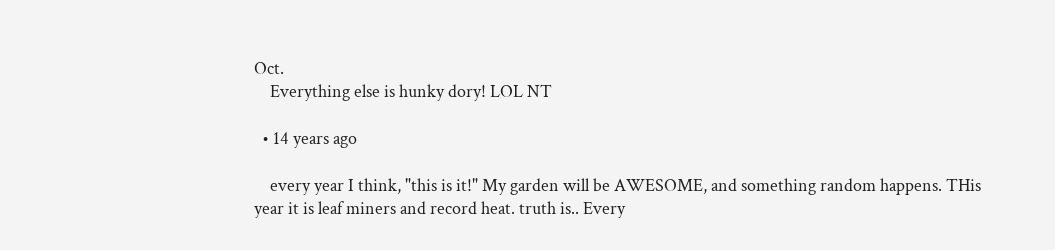Oct.
    Everything else is hunky dory! LOL NT

  • 14 years ago

    every year I think, "this is it!" My garden will be AWESOME, and something random happens. THis year it is leaf miners and record heat. truth is.. Every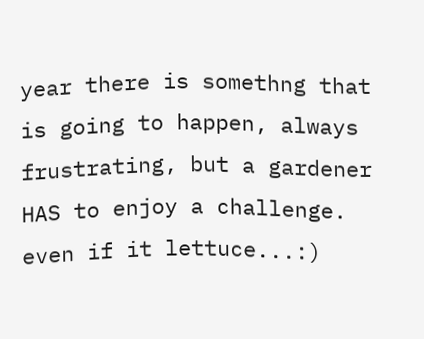year there is somethng that is going to happen, always frustrating, but a gardener HAS to enjoy a challenge. even if it lettuce...:)